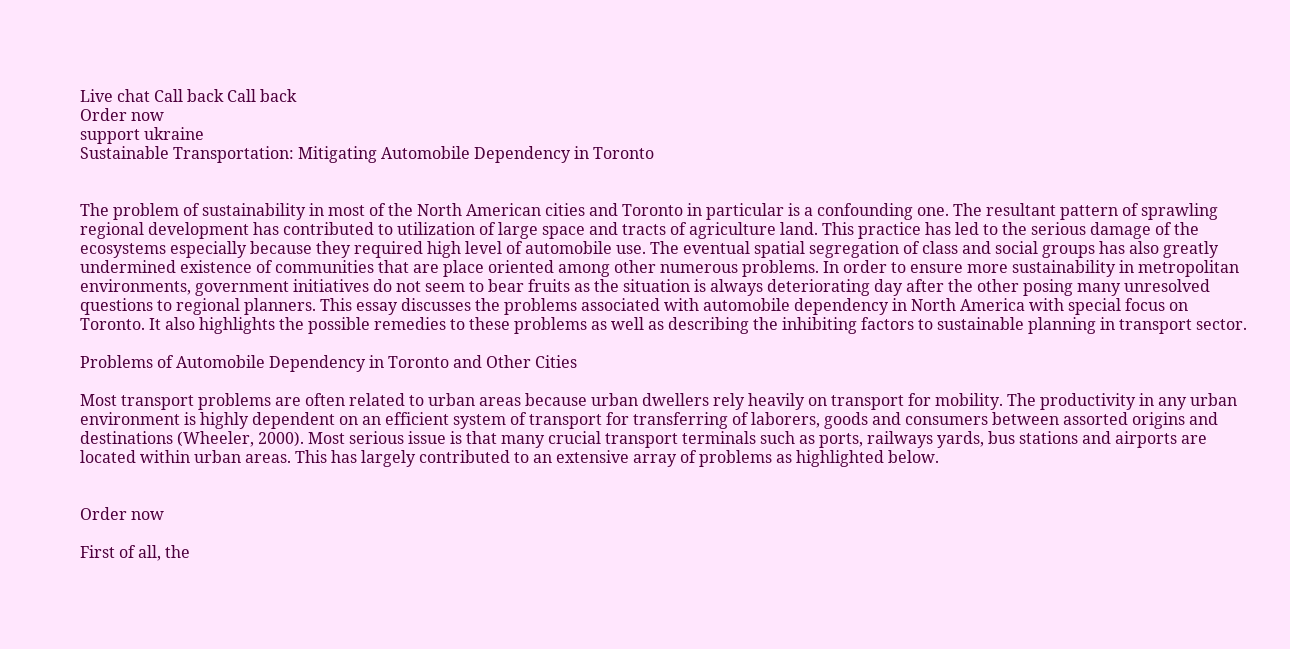Live chat Call back Call back
Order now
support ukraine
Sustainable Transportation: Mitigating Automobile Dependency in Toronto


The problem of sustainability in most of the North American cities and Toronto in particular is a confounding one. The resultant pattern of sprawling regional development has contributed to utilization of large space and tracts of agriculture land. This practice has led to the serious damage of the ecosystems especially because they required high level of automobile use. The eventual spatial segregation of class and social groups has also greatly undermined existence of communities that are place oriented among other numerous problems. In order to ensure more sustainability in metropolitan environments, government initiatives do not seem to bear fruits as the situation is always deteriorating day after the other posing many unresolved questions to regional planners. This essay discusses the problems associated with automobile dependency in North America with special focus on Toronto. It also highlights the possible remedies to these problems as well as describing the inhibiting factors to sustainable planning in transport sector.

Problems of Automobile Dependency in Toronto and Other Cities

Most transport problems are often related to urban areas because urban dwellers rely heavily on transport for mobility. The productivity in any urban environment is highly dependent on an efficient system of transport for transferring of laborers, goods and consumers between assorted origins and destinations (Wheeler, 2000). Most serious issue is that many crucial transport terminals such as ports, railways yards, bus stations and airports are located within urban areas. This has largely contributed to an extensive array of problems as highlighted below.


Order now

First of all, the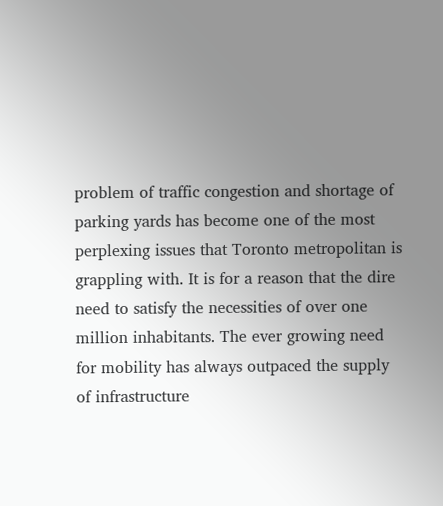problem of traffic congestion and shortage of parking yards has become one of the most perplexing issues that Toronto metropolitan is grappling with. It is for a reason that the dire need to satisfy the necessities of over one million inhabitants. The ever growing need for mobility has always outpaced the supply of infrastructure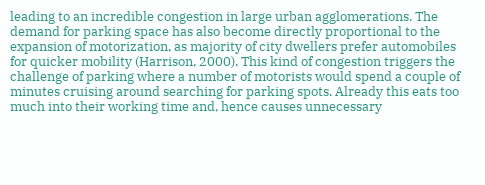leading to an incredible congestion in large urban agglomerations. The demand for parking space has also become directly proportional to the expansion of motorization, as majority of city dwellers prefer automobiles for quicker mobility (Harrison, 2000). This kind of congestion triggers the challenge of parking where a number of motorists would spend a couple of minutes cruising around searching for parking spots. Already this eats too much into their working time and, hence causes unnecessary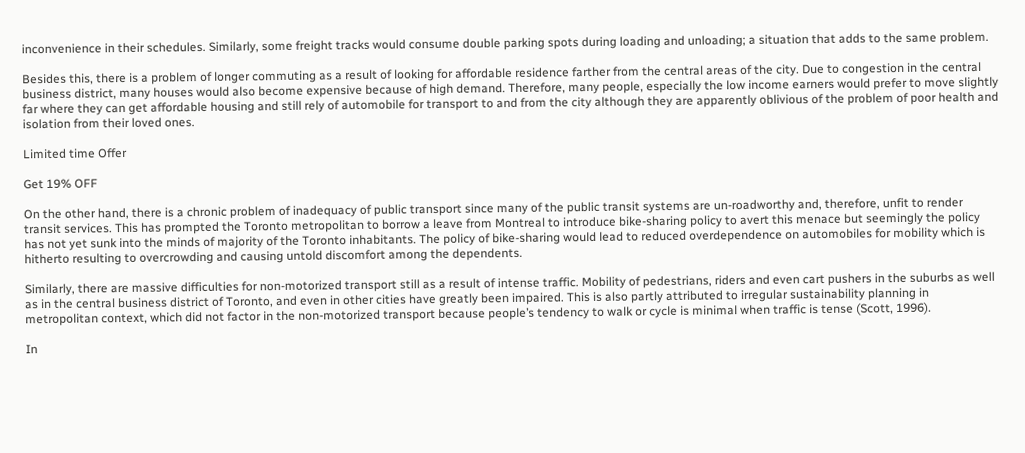inconvenience in their schedules. Similarly, some freight tracks would consume double parking spots during loading and unloading; a situation that adds to the same problem.

Besides this, there is a problem of longer commuting as a result of looking for affordable residence farther from the central areas of the city. Due to congestion in the central business district, many houses would also become expensive because of high demand. Therefore, many people, especially the low income earners would prefer to move slightly far where they can get affordable housing and still rely of automobile for transport to and from the city although they are apparently oblivious of the problem of poor health and isolation from their loved ones.

Limited time Offer

Get 19% OFF

On the other hand, there is a chronic problem of inadequacy of public transport since many of the public transit systems are un-roadworthy and, therefore, unfit to render transit services. This has prompted the Toronto metropolitan to borrow a leave from Montreal to introduce bike-sharing policy to avert this menace but seemingly the policy has not yet sunk into the minds of majority of the Toronto inhabitants. The policy of bike-sharing would lead to reduced overdependence on automobiles for mobility which is hitherto resulting to overcrowding and causing untold discomfort among the dependents.

Similarly, there are massive difficulties for non-motorized transport still as a result of intense traffic. Mobility of pedestrians, riders and even cart pushers in the suburbs as well as in the central business district of Toronto, and even in other cities have greatly been impaired. This is also partly attributed to irregular sustainability planning in metropolitan context, which did not factor in the non-motorized transport because people’s tendency to walk or cycle is minimal when traffic is tense (Scott, 1996).

In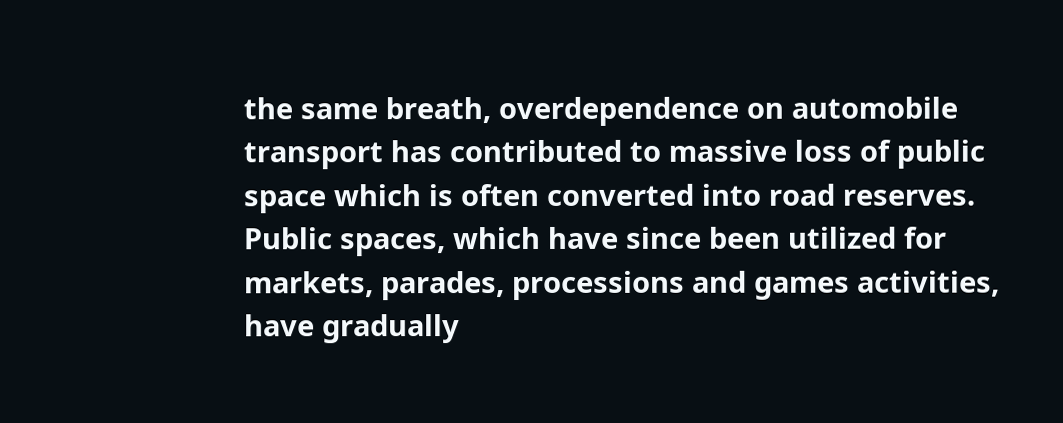the same breath, overdependence on automobile transport has contributed to massive loss of public space which is often converted into road reserves. Public spaces, which have since been utilized for markets, parades, processions and games activities, have gradually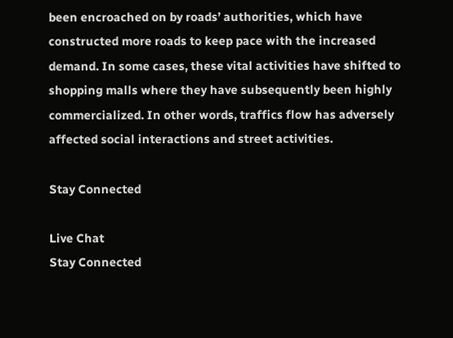been encroached on by roads’ authorities, which have constructed more roads to keep pace with the increased demand. In some cases, these vital activities have shifted to shopping malls where they have subsequently been highly commercialized. In other words, traffics flow has adversely affected social interactions and street activities.

Stay Connected

Live Chat
Stay Connected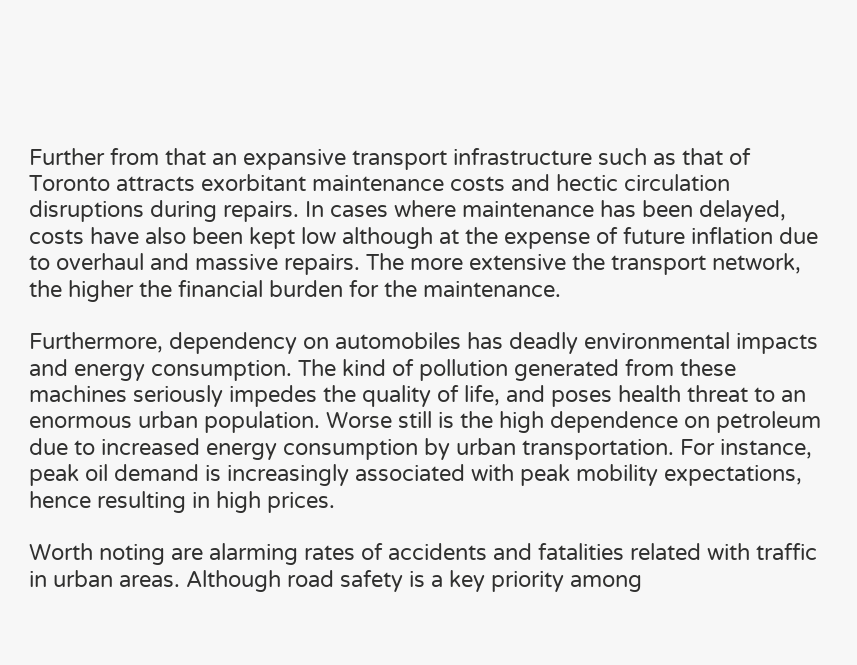Further from that an expansive transport infrastructure such as that of Toronto attracts exorbitant maintenance costs and hectic circulation disruptions during repairs. In cases where maintenance has been delayed, costs have also been kept low although at the expense of future inflation due to overhaul and massive repairs. The more extensive the transport network, the higher the financial burden for the maintenance.

Furthermore, dependency on automobiles has deadly environmental impacts and energy consumption. The kind of pollution generated from these machines seriously impedes the quality of life, and poses health threat to an enormous urban population. Worse still is the high dependence on petroleum due to increased energy consumption by urban transportation. For instance, peak oil demand is increasingly associated with peak mobility expectations, hence resulting in high prices.

Worth noting are alarming rates of accidents and fatalities related with traffic in urban areas. Although road safety is a key priority among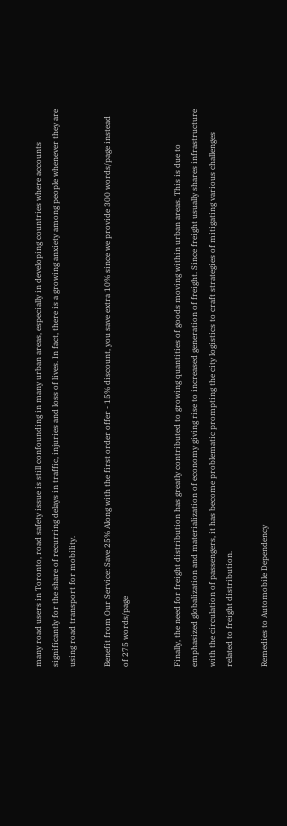many road users in Toronto, road safety issue is still confounding in many urban areas, especially in developing countries where accounts significantly for the share of recurring delays in traffic, injuries and loss of lives. In fact, there is a growing anxiety among people whenever they are using road transport for mobility.

Benefit from Our Service: Save 25% Along with the first order offer - 15% discount, you save extra 10% since we provide 300 words/page instead of 275 words/page


Finally, the need for freight distribution has greatly contributed to growing quantities of goods moving within urban areas. This is due to emphasized globalization and materialization of economy giving rise to increased generation of freight. Since freight usually shares infrastructure with the circulation of passengers, it has become problematic prompting the city logistics to craft strategies of mitigating various challenges related to freight distribution.

Remedies to Automobile Dependency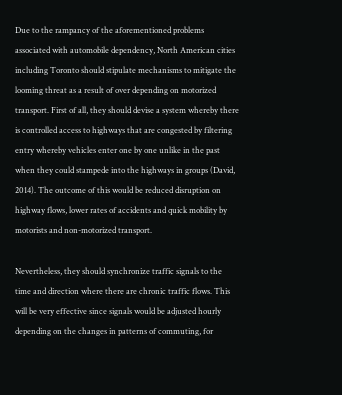Due to the rampancy of the aforementioned problems associated with automobile dependency, North American cities including Toronto should stipulate mechanisms to mitigate the looming threat as a result of over depending on motorized transport. First of all, they should devise a system whereby there is controlled access to highways that are congested by filtering entry whereby vehicles enter one by one unlike in the past when they could stampede into the highways in groups (David, 2014). The outcome of this would be reduced disruption on highway flows, lower rates of accidents and quick mobility by motorists and non-motorized transport.

Nevertheless, they should synchronize traffic signals to the time and direction where there are chronic traffic flows. This will be very effective since signals would be adjusted hourly depending on the changes in patterns of commuting, for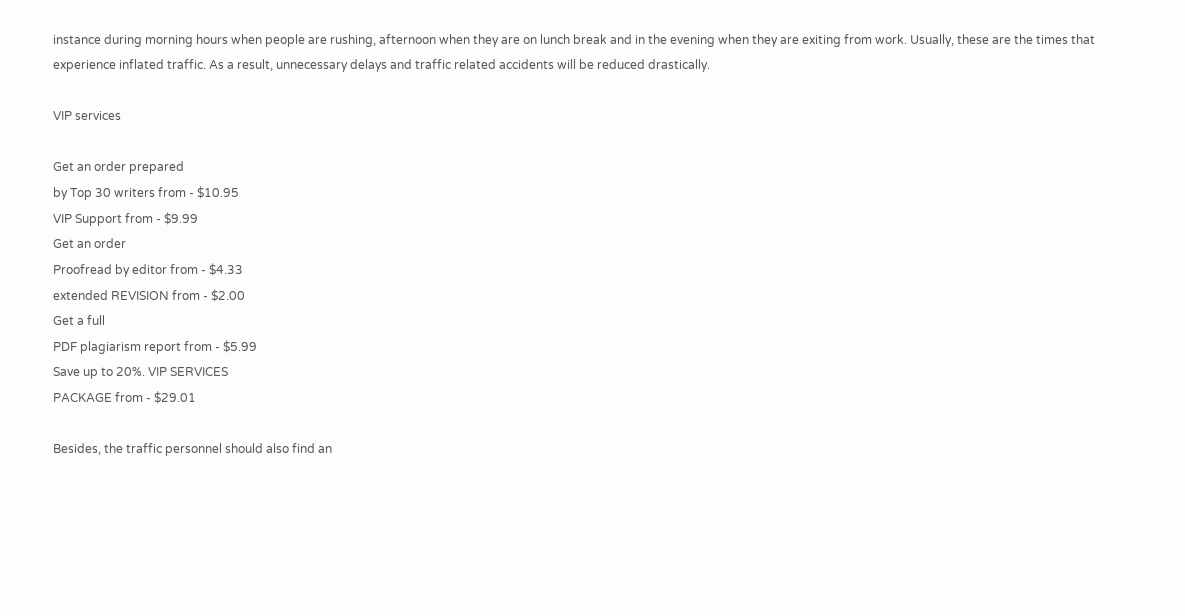instance during morning hours when people are rushing, afternoon when they are on lunch break and in the evening when they are exiting from work. Usually, these are the times that experience inflated traffic. As a result, unnecessary delays and traffic related accidents will be reduced drastically.

VIP services

Get an order prepared
by Top 30 writers from - $10.95
VIP Support from - $9.99
Get an order
Proofread by editor from - $4.33
extended REVISION from - $2.00
Get a full
PDF plagiarism report from - $5.99
Save up to 20%. VIP SERVICES
PACKAGE from - $29.01

Besides, the traffic personnel should also find an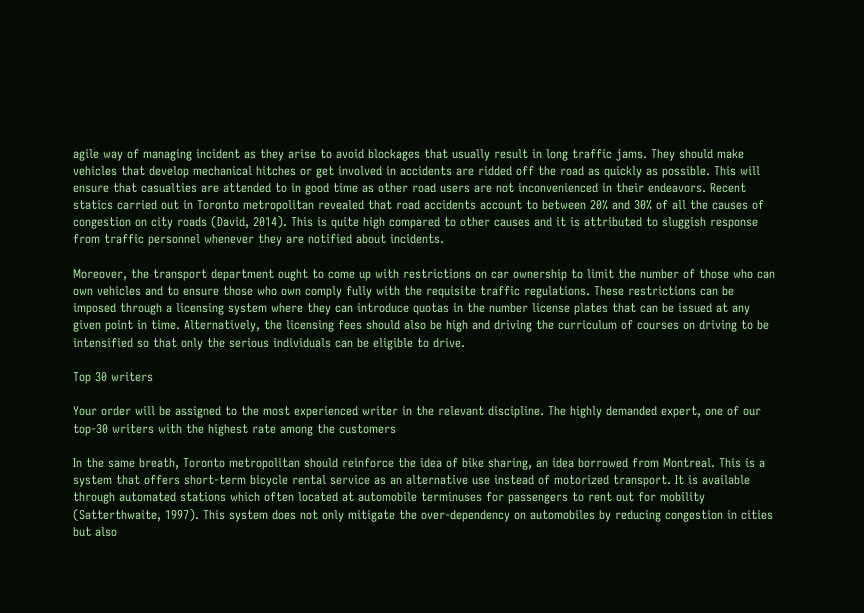agile way of managing incident as they arise to avoid blockages that usually result in long traffic jams. They should make vehicles that develop mechanical hitches or get involved in accidents are ridded off the road as quickly as possible. This will ensure that casualties are attended to in good time as other road users are not inconvenienced in their endeavors. Recent statics carried out in Toronto metropolitan revealed that road accidents account to between 20% and 30% of all the causes of congestion on city roads (David, 2014). This is quite high compared to other causes and it is attributed to sluggish response from traffic personnel whenever they are notified about incidents.

Moreover, the transport department ought to come up with restrictions on car ownership to limit the number of those who can own vehicles and to ensure those who own comply fully with the requisite traffic regulations. These restrictions can be imposed through a licensing system where they can introduce quotas in the number license plates that can be issued at any given point in time. Alternatively, the licensing fees should also be high and driving the curriculum of courses on driving to be intensified so that only the serious individuals can be eligible to drive.

Top 30 writers

Your order will be assigned to the most experienced writer in the relevant discipline. The highly demanded expert, one of our top-30 writers with the highest rate among the customers

In the same breath, Toronto metropolitan should reinforce the idea of bike sharing, an idea borrowed from Montreal. This is a system that offers short-term bicycle rental service as an alternative use instead of motorized transport. It is available through automated stations which often located at automobile terminuses for passengers to rent out for mobility (Satterthwaite, 1997). This system does not only mitigate the over-dependency on automobiles by reducing congestion in cities but also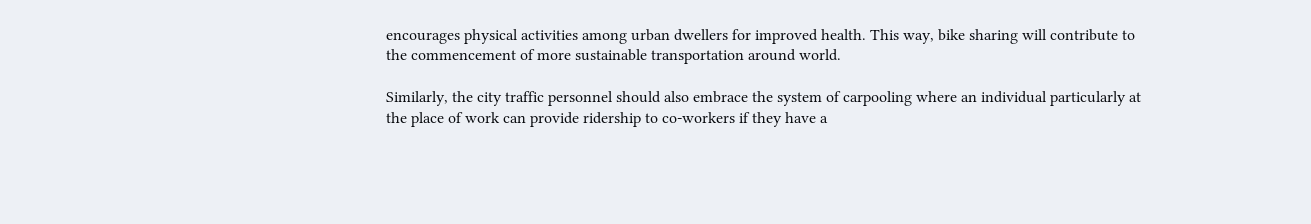encourages physical activities among urban dwellers for improved health. This way, bike sharing will contribute to the commencement of more sustainable transportation around world.

Similarly, the city traffic personnel should also embrace the system of carpooling where an individual particularly at the place of work can provide ridership to co-workers if they have a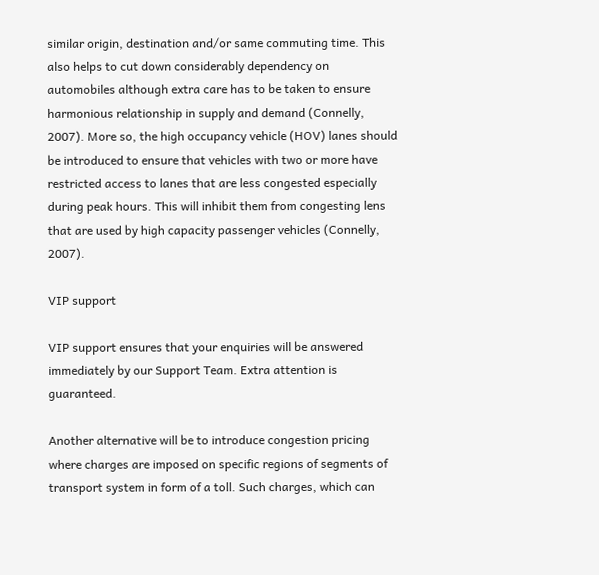similar origin, destination and/or same commuting time. This also helps to cut down considerably dependency on automobiles although extra care has to be taken to ensure harmonious relationship in supply and demand (Connelly, 2007). More so, the high occupancy vehicle (HOV) lanes should be introduced to ensure that vehicles with two or more have restricted access to lanes that are less congested especially during peak hours. This will inhibit them from congesting lens that are used by high capacity passenger vehicles (Connelly, 2007).

VIP support

VIP support ensures that your enquiries will be answered immediately by our Support Team. Extra attention is guaranteed.

Another alternative will be to introduce congestion pricing where charges are imposed on specific regions of segments of transport system in form of a toll. Such charges, which can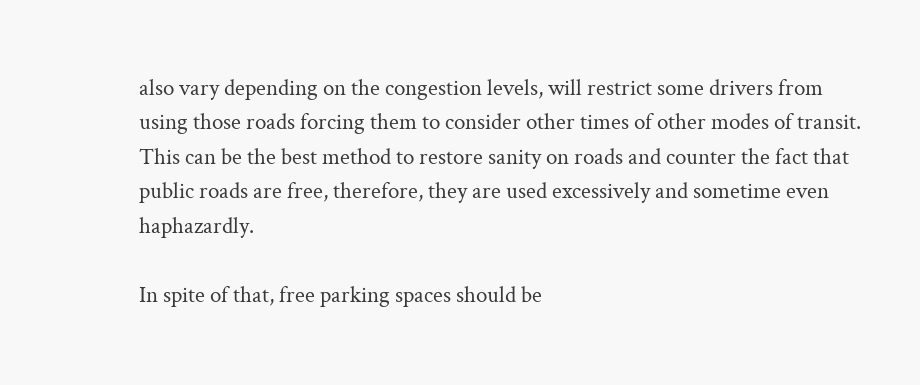also vary depending on the congestion levels, will restrict some drivers from using those roads forcing them to consider other times of other modes of transit. This can be the best method to restore sanity on roads and counter the fact that public roads are free, therefore, they are used excessively and sometime even haphazardly.

In spite of that, free parking spaces should be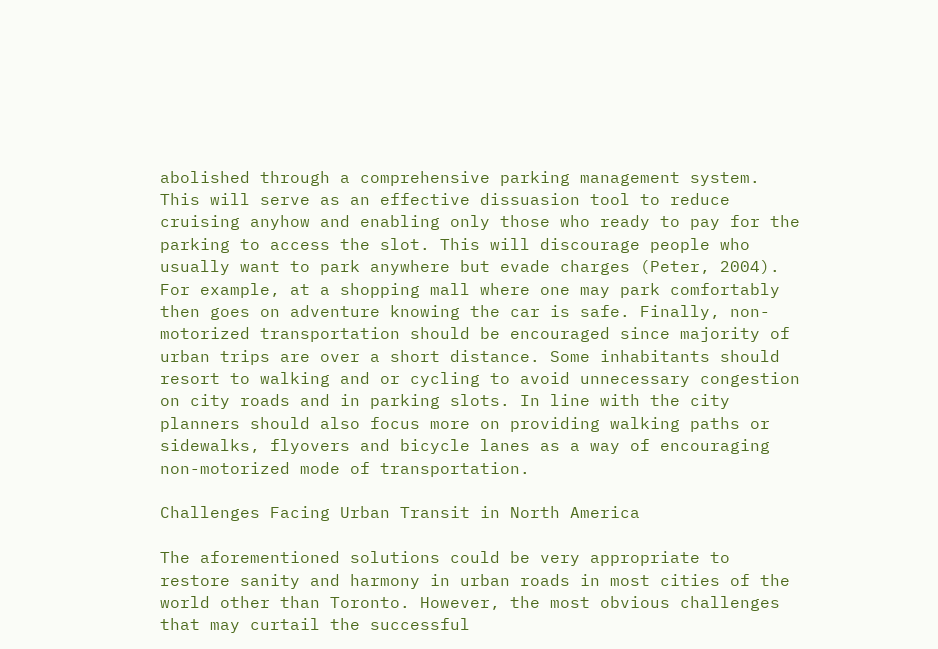abolished through a comprehensive parking management system. This will serve as an effective dissuasion tool to reduce cruising anyhow and enabling only those who ready to pay for the parking to access the slot. This will discourage people who usually want to park anywhere but evade charges (Peter, 2004). For example, at a shopping mall where one may park comfortably then goes on adventure knowing the car is safe. Finally, non-motorized transportation should be encouraged since majority of urban trips are over a short distance. Some inhabitants should resort to walking and or cycling to avoid unnecessary congestion on city roads and in parking slots. In line with the city planners should also focus more on providing walking paths or sidewalks, flyovers and bicycle lanes as a way of encouraging non-motorized mode of transportation.

Challenges Facing Urban Transit in North America

The aforementioned solutions could be very appropriate to restore sanity and harmony in urban roads in most cities of the world other than Toronto. However, the most obvious challenges that may curtail the successful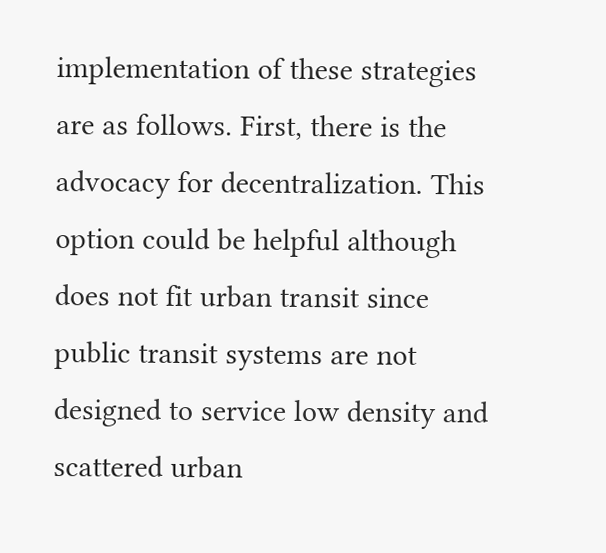implementation of these strategies are as follows. First, there is the advocacy for decentralization. This option could be helpful although does not fit urban transit since public transit systems are not designed to service low density and scattered urban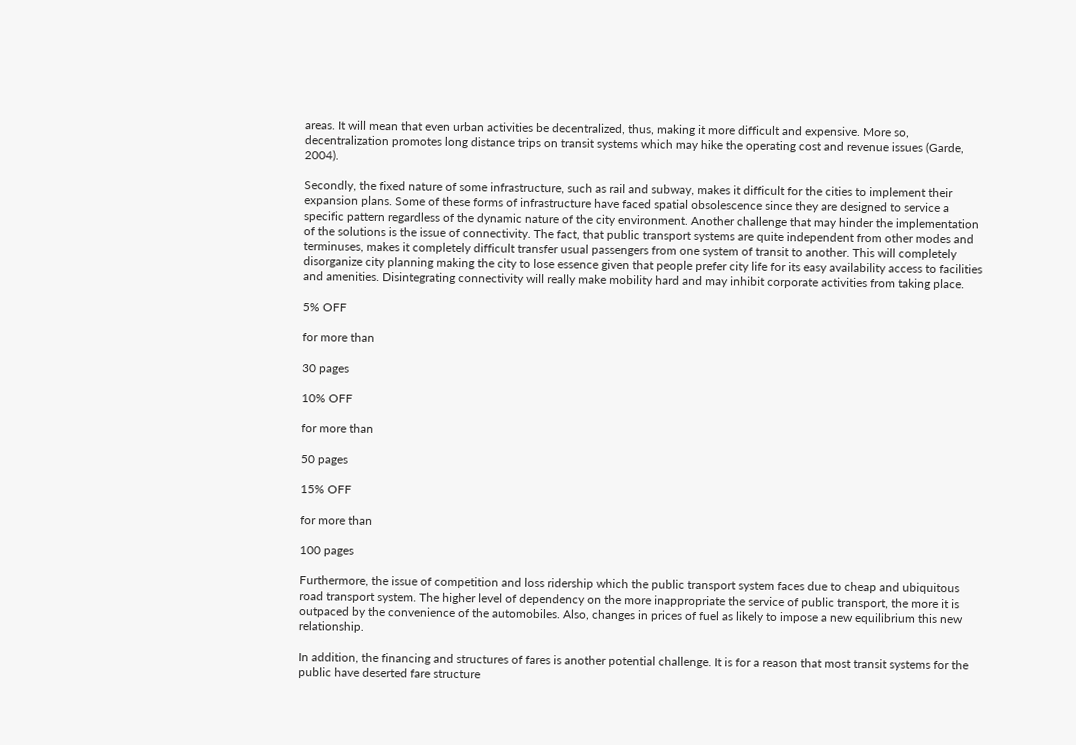areas. It will mean that even urban activities be decentralized, thus, making it more difficult and expensive. More so, decentralization promotes long distance trips on transit systems which may hike the operating cost and revenue issues (Garde, 2004).

Secondly, the fixed nature of some infrastructure, such as rail and subway, makes it difficult for the cities to implement their expansion plans. Some of these forms of infrastructure have faced spatial obsolescence since they are designed to service a specific pattern regardless of the dynamic nature of the city environment. Another challenge that may hinder the implementation of the solutions is the issue of connectivity. The fact, that public transport systems are quite independent from other modes and terminuses, makes it completely difficult transfer usual passengers from one system of transit to another. This will completely disorganize city planning making the city to lose essence given that people prefer city life for its easy availability access to facilities and amenities. Disintegrating connectivity will really make mobility hard and may inhibit corporate activities from taking place.

5% OFF

for more than

30 pages

10% OFF

for more than

50 pages

15% OFF

for more than

100 pages

Furthermore, the issue of competition and loss ridership which the public transport system faces due to cheap and ubiquitous road transport system. The higher level of dependency on the more inappropriate the service of public transport, the more it is outpaced by the convenience of the automobiles. Also, changes in prices of fuel as likely to impose a new equilibrium this new relationship.

In addition, the financing and structures of fares is another potential challenge. It is for a reason that most transit systems for the public have deserted fare structure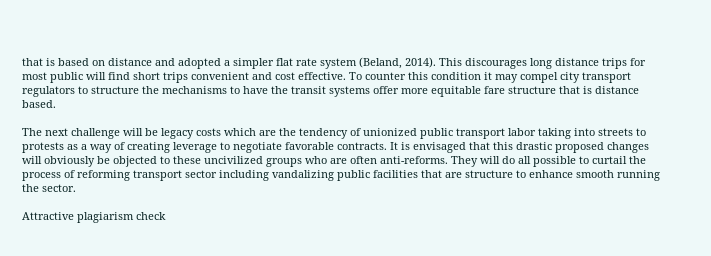that is based on distance and adopted a simpler flat rate system (Beland, 2014). This discourages long distance trips for most public will find short trips convenient and cost effective. To counter this condition it may compel city transport regulators to structure the mechanisms to have the transit systems offer more equitable fare structure that is distance based.

The next challenge will be legacy costs which are the tendency of unionized public transport labor taking into streets to protests as a way of creating leverage to negotiate favorable contracts. It is envisaged that this drastic proposed changes will obviously be objected to these uncivilized groups who are often anti-reforms. They will do all possible to curtail the process of reforming transport sector including vandalizing public facilities that are structure to enhance smooth running the sector.

Attractive plagiarism check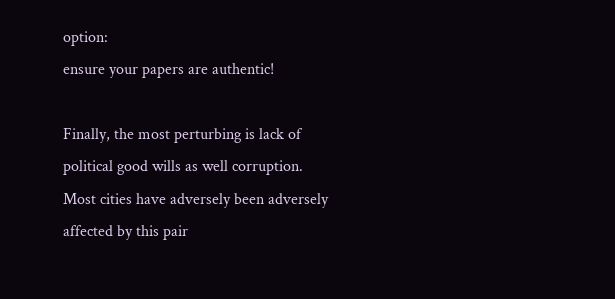option:
ensure your papers are authentic!

Finally, the most perturbing is lack of political good wills as well corruption. Most cities have adversely been adversely affected by this pair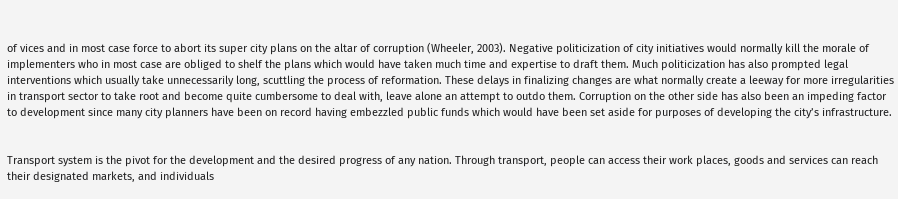of vices and in most case force to abort its super city plans on the altar of corruption (Wheeler, 2003). Negative politicization of city initiatives would normally kill the morale of implementers who in most case are obliged to shelf the plans which would have taken much time and expertise to draft them. Much politicization has also prompted legal interventions which usually take unnecessarily long, scuttling the process of reformation. These delays in finalizing changes are what normally create a leeway for more irregularities in transport sector to take root and become quite cumbersome to deal with, leave alone an attempt to outdo them. Corruption on the other side has also been an impeding factor to development since many city planners have been on record having embezzled public funds which would have been set aside for purposes of developing the city’s infrastructure.


Transport system is the pivot for the development and the desired progress of any nation. Through transport, people can access their work places, goods and services can reach their designated markets, and individuals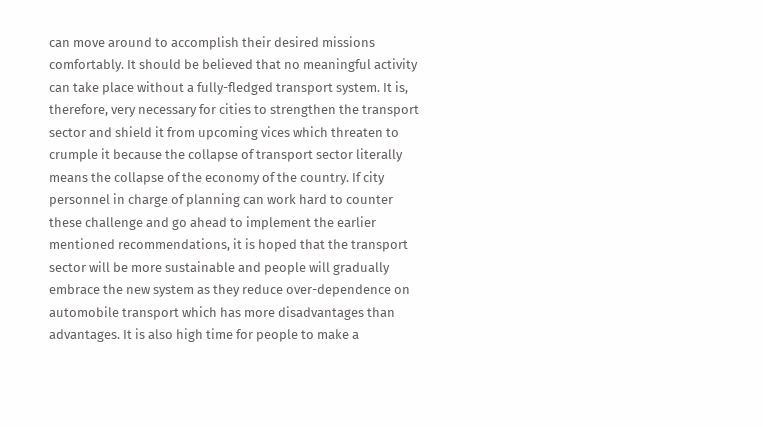can move around to accomplish their desired missions comfortably. It should be believed that no meaningful activity can take place without a fully-fledged transport system. It is, therefore, very necessary for cities to strengthen the transport sector and shield it from upcoming vices which threaten to crumple it because the collapse of transport sector literally means the collapse of the economy of the country. If city personnel in charge of planning can work hard to counter these challenge and go ahead to implement the earlier mentioned recommendations, it is hoped that the transport sector will be more sustainable and people will gradually embrace the new system as they reduce over-dependence on automobile transport which has more disadvantages than advantages. It is also high time for people to make a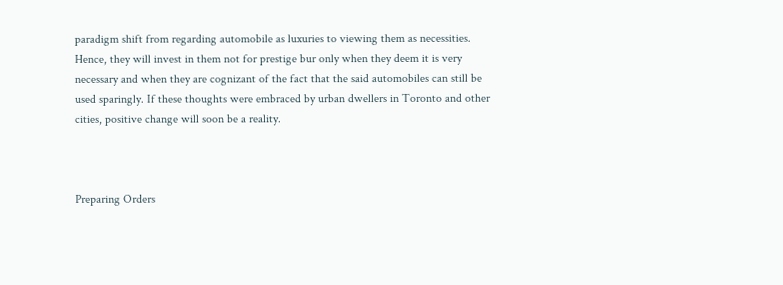paradigm shift from regarding automobile as luxuries to viewing them as necessities. Hence, they will invest in them not for prestige bur only when they deem it is very necessary and when they are cognizant of the fact that the said automobiles can still be used sparingly. If these thoughts were embraced by urban dwellers in Toronto and other cities, positive change will soon be a reality.



Preparing Orders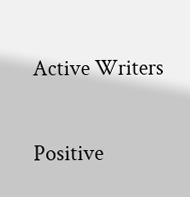Active Writers


Positive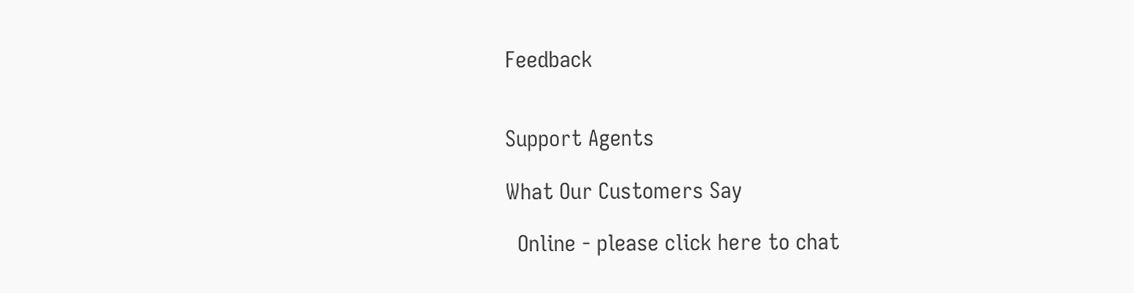Feedback


Support Agents

What Our Customers Say

  Online - please click here to chat